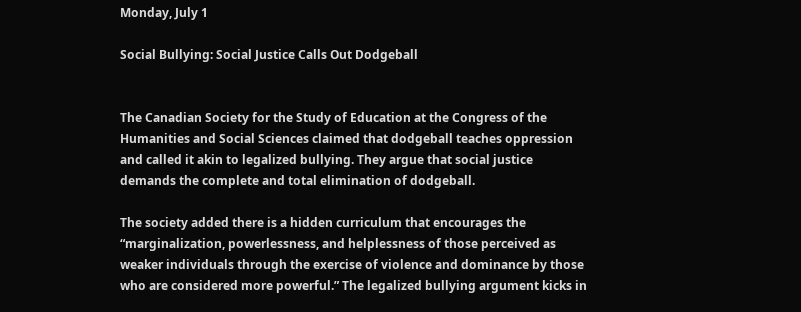Monday, July 1

Social Bullying: Social Justice Calls Out Dodgeball


The Canadian Society for the Study of Education at the Congress of the Humanities and Social Sciences claimed that dodgeball teaches oppression and called it akin to legalized bullying. They argue that social justice demands the complete and total elimination of dodgeball.

The society added there is a hidden curriculum that encourages the “marginalization, powerlessness, and helplessness of those perceived as weaker individuals through the exercise of violence and dominance by those who are considered more powerful.” The legalized bullying argument kicks in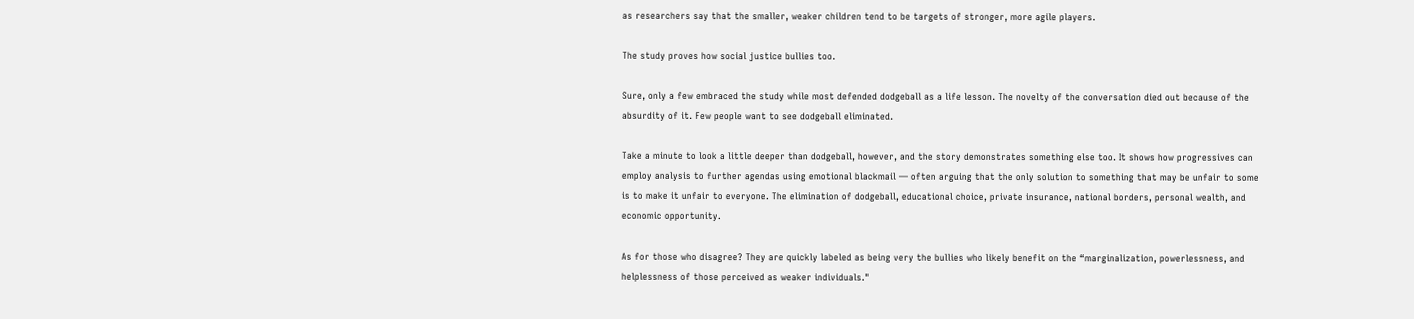as researchers say that the smaller, weaker children tend to be targets of stronger, more agile players.

The study proves how social justice bullies too.

Sure, only a few embraced the study while most defended dodgeball as a life lesson. The novelty of the conversation died out because of the absurdity of it. Few people want to see dodgeball eliminated.

Take a minute to look a little deeper than dodgeball, however, and the story demonstrates something else too. It shows how progressives can employ analysis to further agendas using emotional blackmail — often arguing that the only solution to something that may be unfair to some is to make it unfair to everyone. The elimination of dodgeball, educational choice, private insurance, national borders, personal wealth, and economic opportunity.

As for those who disagree? They are quickly labeled as being very the bullies who likely benefit on the “marginalization, powerlessness, and helplessness of those perceived as weaker individuals."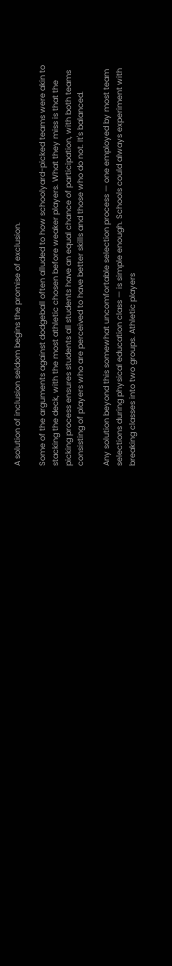A solution of inclusion seldom begins the promise of exclusion.

Some of the arguments against dodgeball often alluded to how schoolyard-picked teams were akin to stacking the deck, with the most athletic chosen before weaker players. What they miss is that the picking process ensures students all students have an equal chance of participation, with both teams consisting of players who are perceived to have better skills and those who do not. It's balanced.

Any solution beyond this somewhat uncomfortable selection process — one employed by most team selections during physical education class — is simple enough. Schools could always experiment with breaking classes into two groups. Athletic players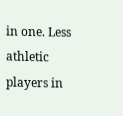in one. Less athletic players in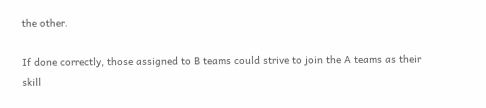the other.

If done correctly, those assigned to B teams could strive to join the A teams as their skill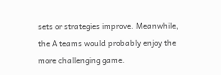sets or strategies improve. Meanwhile, the A teams would probably enjoy the more challenging game.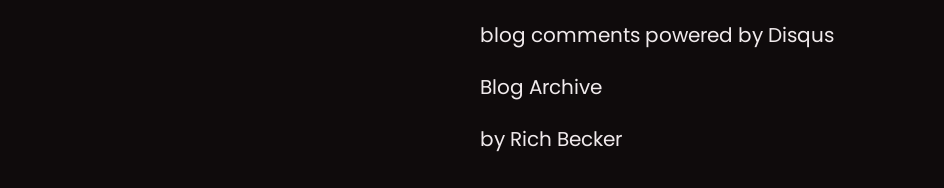blog comments powered by Disqus

Blog Archive

by Rich Becker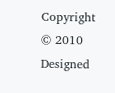Copyright © 2010 Designed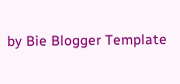by Bie Blogger Template